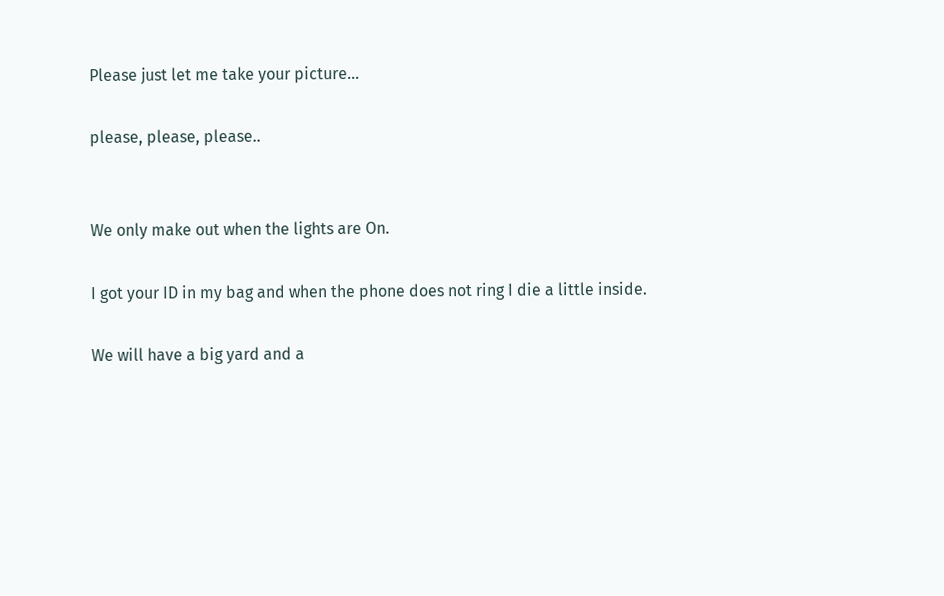Please just let me take your picture...

please, please, please..


We only make out when the lights are On.

I got your ID in my bag and when the phone does not ring I die a little inside.

We will have a big yard and a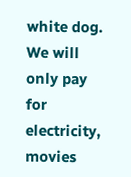white dog. We will only pay for electricity, movies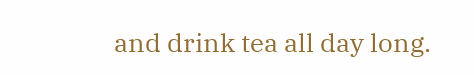and drink tea all day long.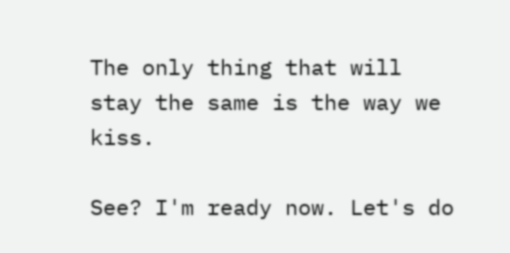The only thing that will stay the same is the way we kiss.

See? I'm ready now. Let's do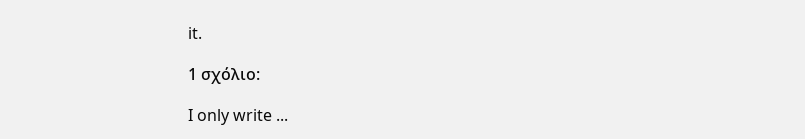it.

1 σχόλιο:

I only write ...